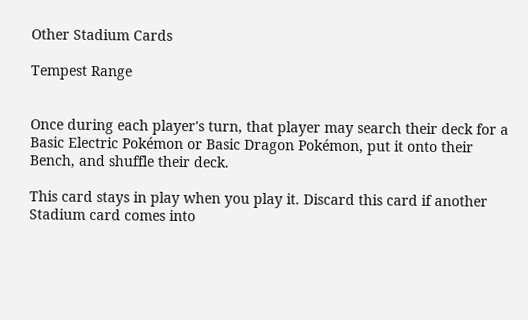Other Stadium Cards

Tempest Range


Once during each player's turn, that player may search their deck for a Basic Electric Pokémon or Basic Dragon Pokémon, put it onto their Bench, and shuffle their deck.

This card stays in play when you play it. Discard this card if another Stadium card comes into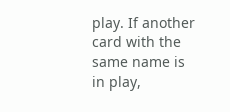play. If another card with the same name is in play,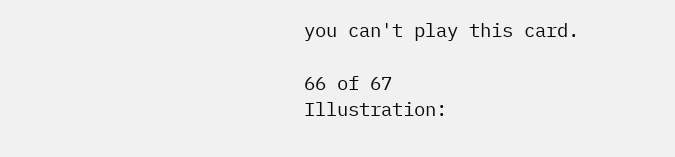you can't play this card.

66 of 67
Illustration: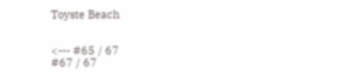Toyste Beach


<--- #65 / 67
#67 / 67